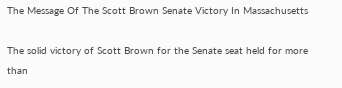The Message Of The Scott Brown Senate Victory In Massachusetts

The solid victory of Scott Brown for the Senate seat held for more than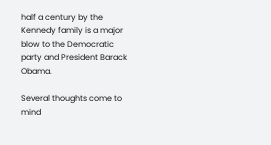half a century by the Kennedy family is a major blow to the Democratic party and President Barack Obama.

Several thoughts come to mind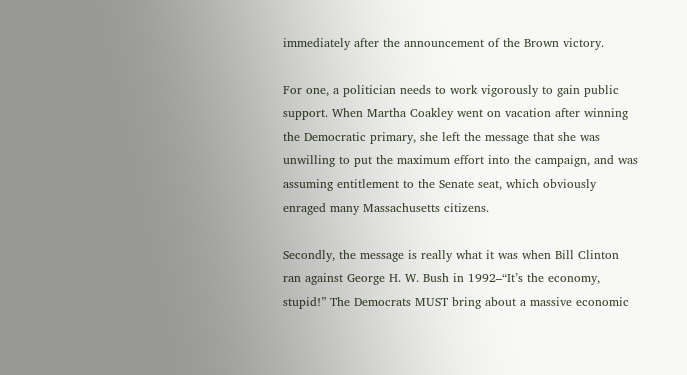immediately after the announcement of the Brown victory.

For one, a politician needs to work vigorously to gain public support. When Martha Coakley went on vacation after winning the Democratic primary, she left the message that she was unwilling to put the maximum effort into the campaign, and was assuming entitlement to the Senate seat, which obviously enraged many Massachusetts citizens.

Secondly, the message is really what it was when Bill Clinton ran against George H. W. Bush in 1992–“It’s the economy, stupid!” The Democrats MUST bring about a massive economic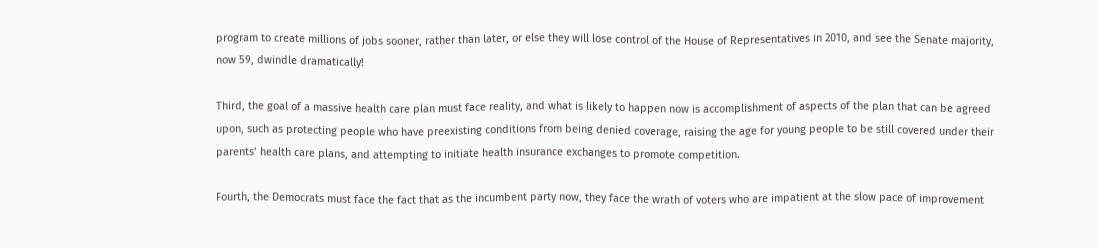program to create millions of jobs sooner, rather than later, or else they will lose control of the House of Representatives in 2010, and see the Senate majority, now 59, dwindle dramatically!

Third, the goal of a massive health care plan must face reality, and what is likely to happen now is accomplishment of aspects of the plan that can be agreed upon, such as protecting people who have preexisting conditions from being denied coverage, raising the age for young people to be still covered under their parents’ health care plans, and attempting to initiate health insurance exchanges to promote competition.

Fourth, the Democrats must face the fact that as the incumbent party now, they face the wrath of voters who are impatient at the slow pace of improvement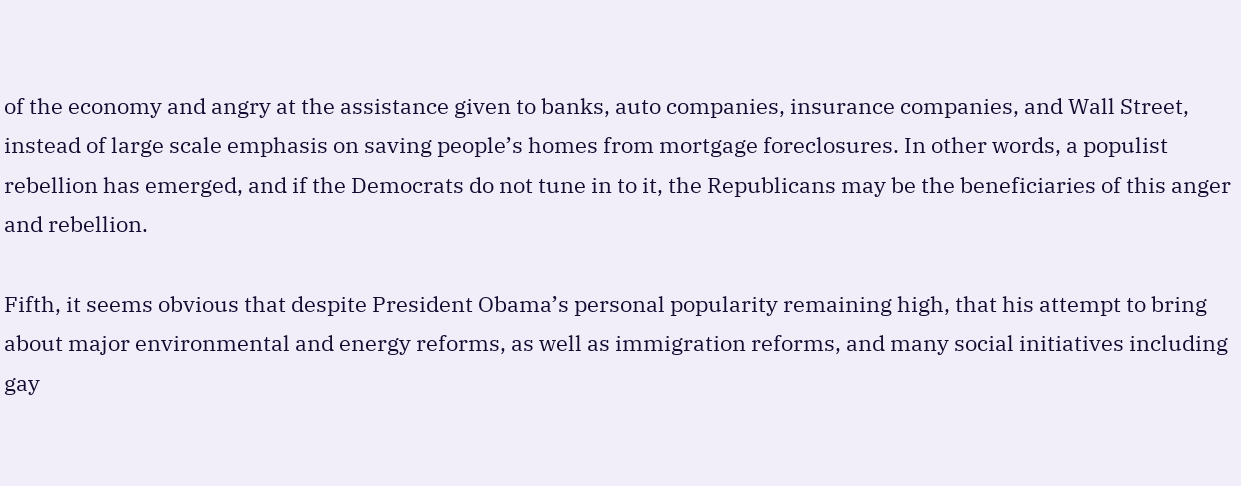of the economy and angry at the assistance given to banks, auto companies, insurance companies, and Wall Street, instead of large scale emphasis on saving people’s homes from mortgage foreclosures. In other words, a populist rebellion has emerged, and if the Democrats do not tune in to it, the Republicans may be the beneficiaries of this anger and rebellion.

Fifth, it seems obvious that despite President Obama’s personal popularity remaining high, that his attempt to bring about major environmental and energy reforms, as well as immigration reforms, and many social initiatives including gay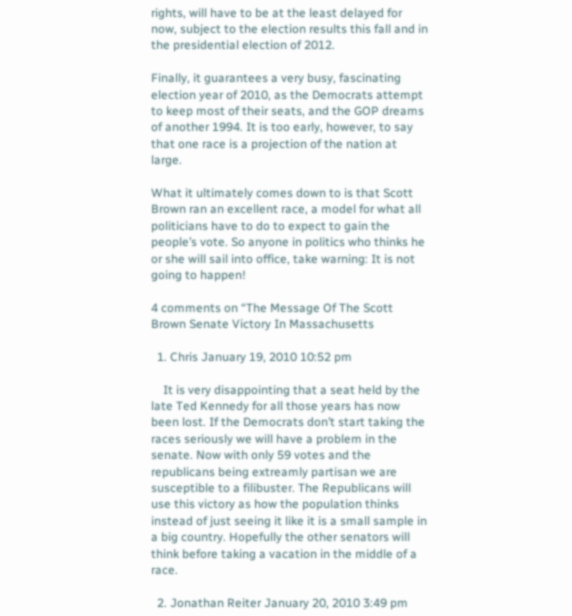rights, will have to be at the least delayed for now, subject to the election results this fall and in the presidential election of 2012.

Finally, it guarantees a very busy, fascinating election year of 2010, as the Democrats attempt to keep most of their seats, and the GOP dreams of another 1994. It is too early, however, to say that one race is a projection of the nation at large.

What it ultimately comes down to is that Scott Brown ran an excellent race, a model for what all politicians have to do to expect to gain the people’s vote. So anyone in politics who thinks he or she will sail into office, take warning: It is not going to happen!

4 comments on “The Message Of The Scott Brown Senate Victory In Massachusetts

  1. Chris January 19, 2010 10:52 pm

    It is very disappointing that a seat held by the late Ted Kennedy for all those years has now been lost. If the Democrats don’t start taking the races seriously we will have a problem in the senate. Now with only 59 votes and the republicans being extreamly partisan we are susceptible to a filibuster. The Republicans will use this victory as how the population thinks instead of just seeing it like it is a small sample in a big country. Hopefully the other senators will think before taking a vacation in the middle of a race.

  2. Jonathan Reiter January 20, 2010 3:49 pm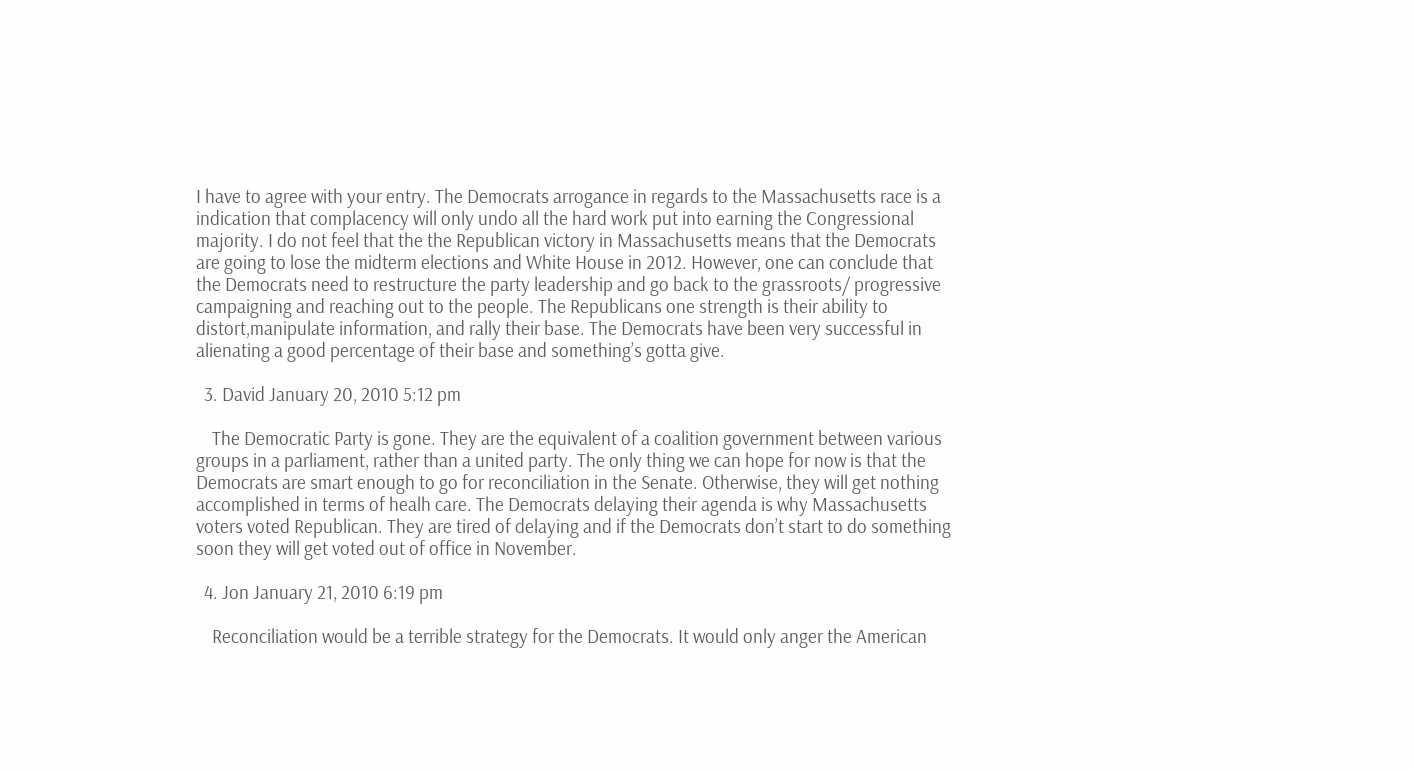I have to agree with your entry. The Democrats arrogance in regards to the Massachusetts race is a indication that complacency will only undo all the hard work put into earning the Congressional majority. I do not feel that the the Republican victory in Massachusetts means that the Democrats are going to lose the midterm elections and White House in 2012. However, one can conclude that the Democrats need to restructure the party leadership and go back to the grassroots/ progressive campaigning and reaching out to the people. The Republicans one strength is their ability to distort,manipulate information, and rally their base. The Democrats have been very successful in alienating a good percentage of their base and something’s gotta give.

  3. David January 20, 2010 5:12 pm

    The Democratic Party is gone. They are the equivalent of a coalition government between various groups in a parliament, rather than a united party. The only thing we can hope for now is that the Democrats are smart enough to go for reconciliation in the Senate. Otherwise, they will get nothing accomplished in terms of healh care. The Democrats delaying their agenda is why Massachusetts voters voted Republican. They are tired of delaying and if the Democrats don’t start to do something soon they will get voted out of office in November.

  4. Jon January 21, 2010 6:19 pm

    Reconciliation would be a terrible strategy for the Democrats. It would only anger the American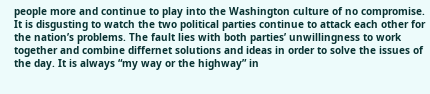people more and continue to play into the Washington culture of no compromise. It is disgusting to watch the two political parties continue to attack each other for the nation’s problems. The fault lies with both parties’ unwillingness to work together and combine differnet solutions and ideas in order to solve the issues of the day. It is always “my way or the highway” in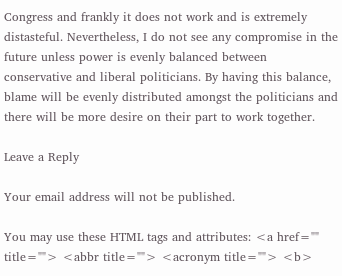Congress and frankly it does not work and is extremely distasteful. Nevertheless, I do not see any compromise in the future unless power is evenly balanced between conservative and liberal politicians. By having this balance, blame will be evenly distributed amongst the politicians and there will be more desire on their part to work together.

Leave a Reply

Your email address will not be published.

You may use these HTML tags and attributes: <a href="" title=""> <abbr title=""> <acronym title=""> <b>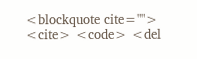<blockquote cite=""> <cite> <code> <del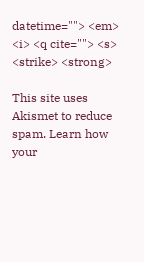datetime=""> <em> <i> <q cite=""> <s> <strike> <strong>

This site uses Akismet to reduce spam. Learn how your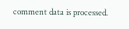comment data is processed.